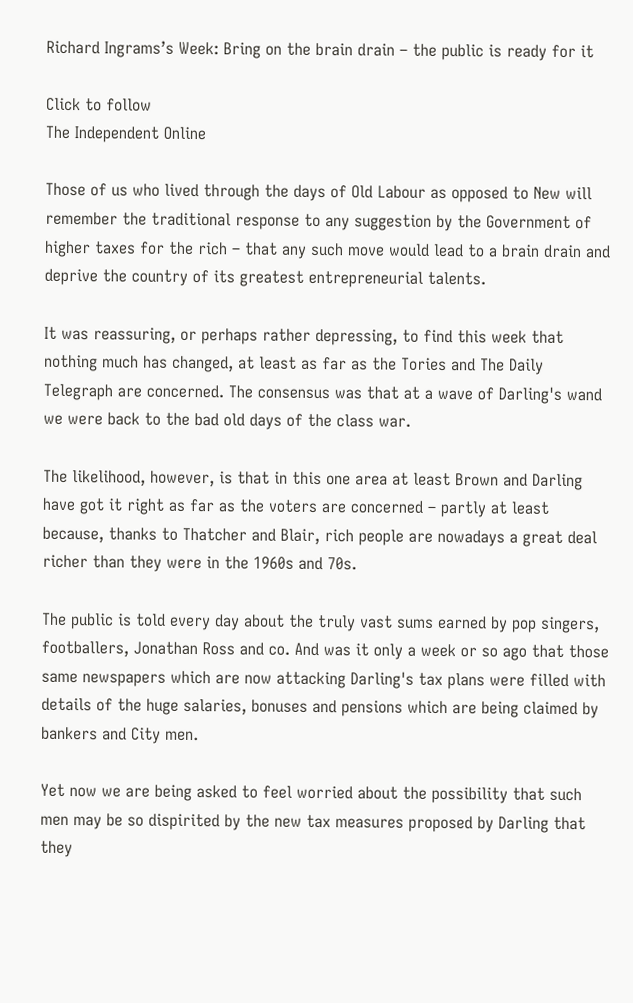Richard Ingrams’s Week: Bring on the brain drain – the public is ready for it

Click to follow
The Independent Online

Those of us who lived through the days of Old Labour as opposed to New will remember the traditional response to any suggestion by the Government of higher taxes for the rich – that any such move would lead to a brain drain and deprive the country of its greatest entrepreneurial talents.

It was reassuring, or perhaps rather depressing, to find this week that nothing much has changed, at least as far as the Tories and The Daily Telegraph are concerned. The consensus was that at a wave of Darling's wand we were back to the bad old days of the class war.

The likelihood, however, is that in this one area at least Brown and Darling have got it right as far as the voters are concerned – partly at least because, thanks to Thatcher and Blair, rich people are nowadays a great deal richer than they were in the 1960s and 70s.

The public is told every day about the truly vast sums earned by pop singers, footballers, Jonathan Ross and co. And was it only a week or so ago that those same newspapers which are now attacking Darling's tax plans were filled with details of the huge salaries, bonuses and pensions which are being claimed by bankers and City men.

Yet now we are being asked to feel worried about the possibility that such men may be so dispirited by the new tax measures proposed by Darling that they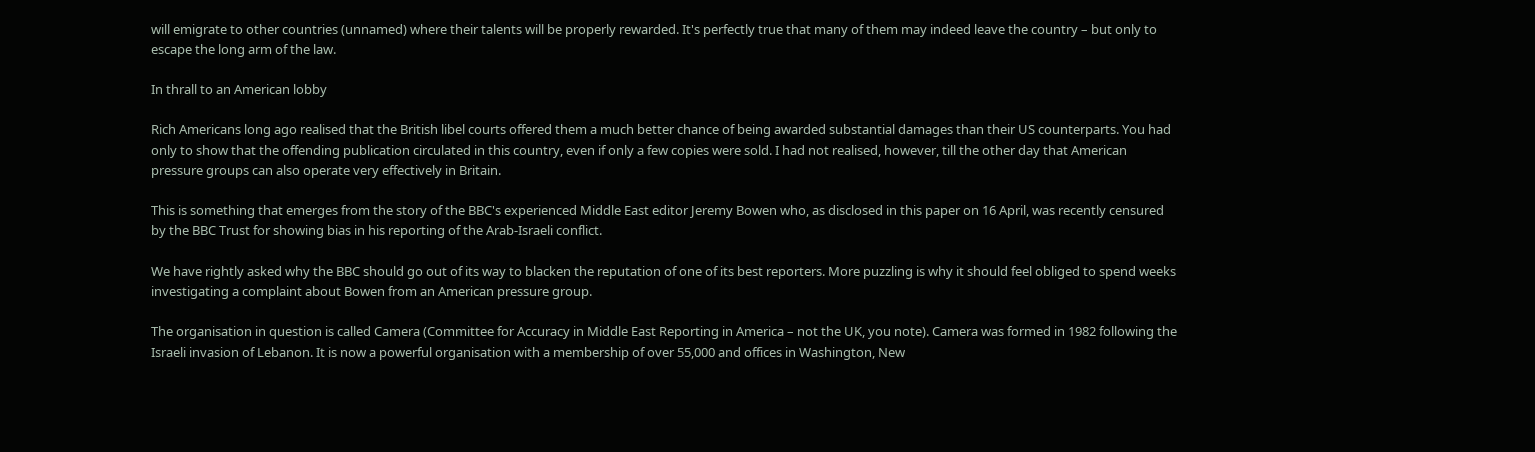will emigrate to other countries (unnamed) where their talents will be properly rewarded. It's perfectly true that many of them may indeed leave the country – but only to escape the long arm of the law.

In thrall to an American lobby

Rich Americans long ago realised that the British libel courts offered them a much better chance of being awarded substantial damages than their US counterparts. You had only to show that the offending publication circulated in this country, even if only a few copies were sold. I had not realised, however, till the other day that American pressure groups can also operate very effectively in Britain.

This is something that emerges from the story of the BBC's experienced Middle East editor Jeremy Bowen who, as disclosed in this paper on 16 April, was recently censured by the BBC Trust for showing bias in his reporting of the Arab-Israeli conflict.

We have rightly asked why the BBC should go out of its way to blacken the reputation of one of its best reporters. More puzzling is why it should feel obliged to spend weeks investigating a complaint about Bowen from an American pressure group.

The organisation in question is called Camera (Committee for Accuracy in Middle East Reporting in America – not the UK, you note). Camera was formed in 1982 following the Israeli invasion of Lebanon. It is now a powerful organisation with a membership of over 55,000 and offices in Washington, New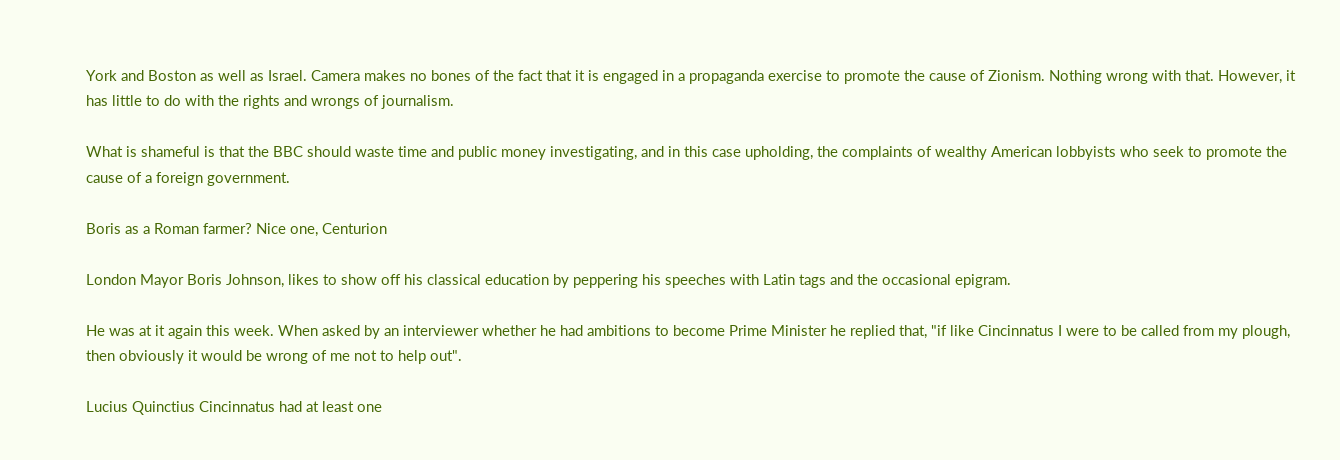York and Boston as well as Israel. Camera makes no bones of the fact that it is engaged in a propaganda exercise to promote the cause of Zionism. Nothing wrong with that. However, it has little to do with the rights and wrongs of journalism.

What is shameful is that the BBC should waste time and public money investigating, and in this case upholding, the complaints of wealthy American lobbyists who seek to promote the cause of a foreign government.

Boris as a Roman farmer? Nice one, Centurion

London Mayor Boris Johnson, likes to show off his classical education by peppering his speeches with Latin tags and the occasional epigram.

He was at it again this week. When asked by an interviewer whether he had ambitions to become Prime Minister he replied that, "if like Cincinnatus I were to be called from my plough, then obviously it would be wrong of me not to help out".

Lucius Quinctius Cincinnatus had at least one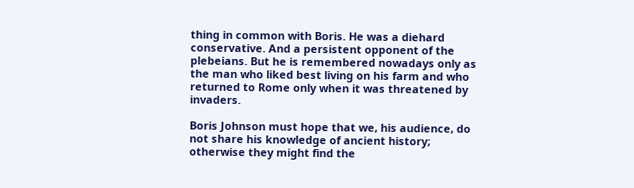thing in common with Boris. He was a diehard conservative. And a persistent opponent of the plebeians. But he is remembered nowadays only as the man who liked best living on his farm and who returned to Rome only when it was threatened by invaders.

Boris Johnson must hope that we, his audience, do not share his knowledge of ancient history; otherwise they might find the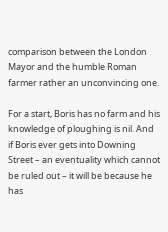comparison between the London Mayor and the humble Roman farmer rather an unconvincing one.

For a start, Boris has no farm and his knowledge of ploughing is nil. And if Boris ever gets into Downing Street – an eventuality which cannot be ruled out – it will be because he has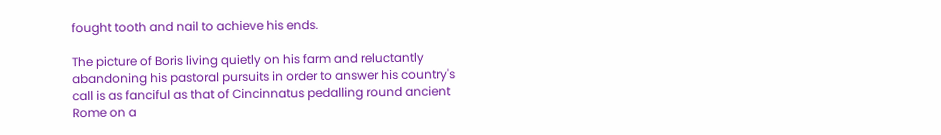fought tooth and nail to achieve his ends.

The picture of Boris living quietly on his farm and reluctantly abandoning his pastoral pursuits in order to answer his country's call is as fanciful as that of Cincinnatus pedalling round ancient Rome on a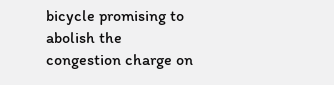bicycle promising to abolish the congestion charge on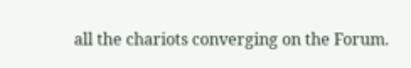all the chariots converging on the Forum.